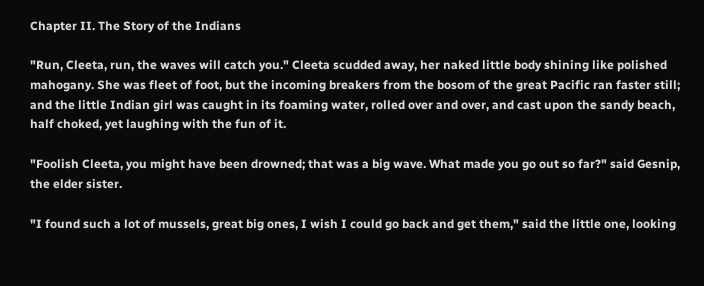Chapter II. The Story of the Indians

"Run, Cleeta, run, the waves will catch you." Cleeta scudded away, her naked little body shining like polished mahogany. She was fleet of foot, but the incoming breakers from the bosom of the great Pacific ran faster still; and the little Indian girl was caught in its foaming water, rolled over and over, and cast upon the sandy beach, half choked, yet laughing with the fun of it.

"Foolish Cleeta, you might have been drowned; that was a big wave. What made you go out so far?" said Gesnip, the elder sister.

"I found such a lot of mussels, great big ones, I wish I could go back and get them," said the little one, looking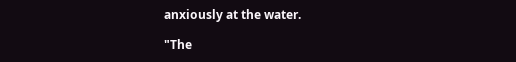anxiously at the water.

"The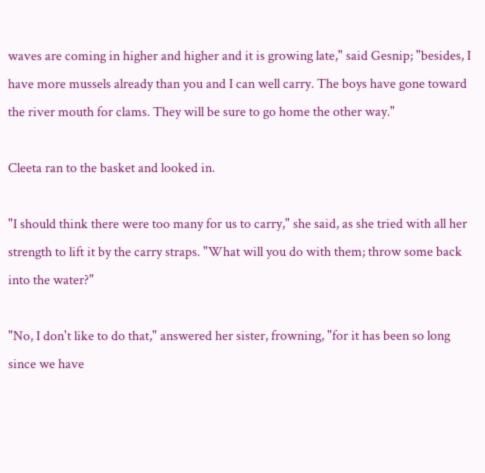waves are coming in higher and higher and it is growing late," said Gesnip; "besides, I have more mussels already than you and I can well carry. The boys have gone toward the river mouth for clams. They will be sure to go home the other way."

Cleeta ran to the basket and looked in.

"I should think there were too many for us to carry," she said, as she tried with all her strength to lift it by the carry straps. "What will you do with them; throw some back into the water?"

"No, I don't like to do that," answered her sister, frowning, "for it has been so long since we have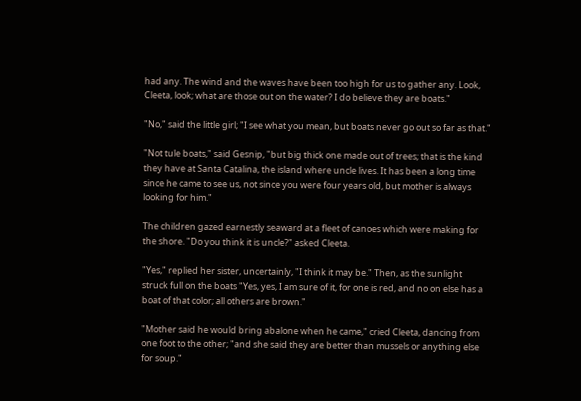had any. The wind and the waves have been too high for us to gather any. Look, Cleeta, look; what are those out on the water? I do believe they are boats."

"No," said the little girl; "I see what you mean, but boats never go out so far as that."

"Not tule boats," said Gesnip, "but big thick one made out of trees; that is the kind they have at Santa Catalina, the island where uncle lives. It has been a long time since he came to see us, not since you were four years old, but mother is always looking for him."

The children gazed earnestly seaward at a fleet of canoes which were making for the shore. "Do you think it is uncle?" asked Cleeta.

"Yes," replied her sister, uncertainly, "I think it may be." Then, as the sunlight struck full on the boats "Yes, yes, I am sure of it, for one is red, and no on else has a boat of that color; all others are brown."

"Mother said he would bring abalone when he came," cried Cleeta, dancing from one foot to the other; "and she said they are better than mussels or anything else for soup."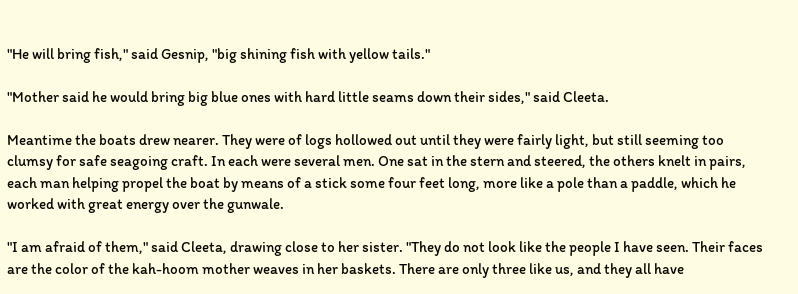"He will bring fish," said Gesnip, "big shining fish with yellow tails."

"Mother said he would bring big blue ones with hard little seams down their sides," said Cleeta.

Meantime the boats drew nearer. They were of logs hollowed out until they were fairly light, but still seeming too clumsy for safe seagoing craft. In each were several men. One sat in the stern and steered, the others knelt in pairs, each man helping propel the boat by means of a stick some four feet long, more like a pole than a paddle, which he worked with great energy over the gunwale.

"I am afraid of them," said Cleeta, drawing close to her sister. "They do not look like the people I have seen. Their faces are the color of the kah-hoom mother weaves in her baskets. There are only three like us, and they all have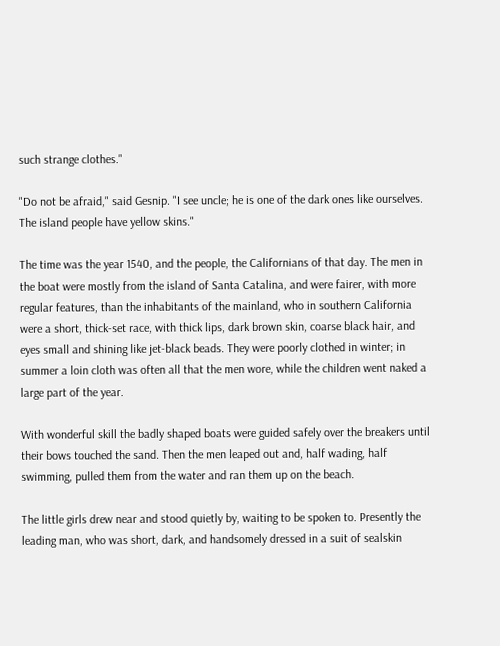such strange clothes."

"Do not be afraid," said Gesnip. "I see uncle; he is one of the dark ones like ourselves. The island people have yellow skins."

The time was the year 1540, and the people, the Californians of that day. The men in the boat were mostly from the island of Santa Catalina, and were fairer, with more regular features, than the inhabitants of the mainland, who in southern California were a short, thick-set race, with thick lips, dark brown skin, coarse black hair, and eyes small and shining like jet-black beads. They were poorly clothed in winter; in summer a loin cloth was often all that the men wore, while the children went naked a large part of the year.

With wonderful skill the badly shaped boats were guided safely over the breakers until their bows touched the sand. Then the men leaped out and, half wading, half swimming, pulled them from the water and ran them up on the beach.

The little girls drew near and stood quietly by, waiting to be spoken to. Presently the leading man, who was short, dark, and handsomely dressed in a suit of sealskin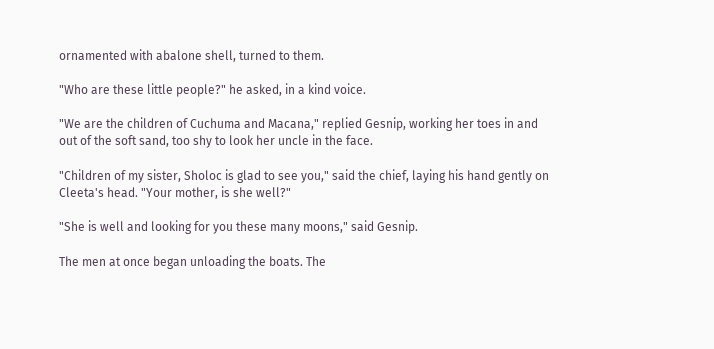ornamented with abalone shell, turned to them.

"Who are these little people?" he asked, in a kind voice.

"We are the children of Cuchuma and Macana," replied Gesnip, working her toes in and out of the soft sand, too shy to look her uncle in the face.

"Children of my sister, Sholoc is glad to see you," said the chief, laying his hand gently on Cleeta's head. "Your mother, is she well?"

"She is well and looking for you these many moons," said Gesnip.

The men at once began unloading the boats. The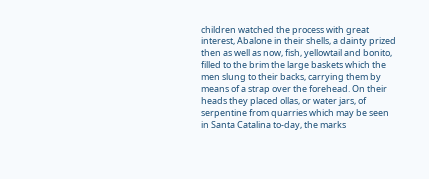children watched the process with great interest, Abalone in their shells, a dainty prized then as well as now, fish, yellowtail and bonito, filled to the brim the large baskets which the men slung to their backs, carrying them by means of a strap over the forehead. On their heads they placed ollas, or water jars, of serpentine from quarries which may be seen in Santa Catalina to-day, the marks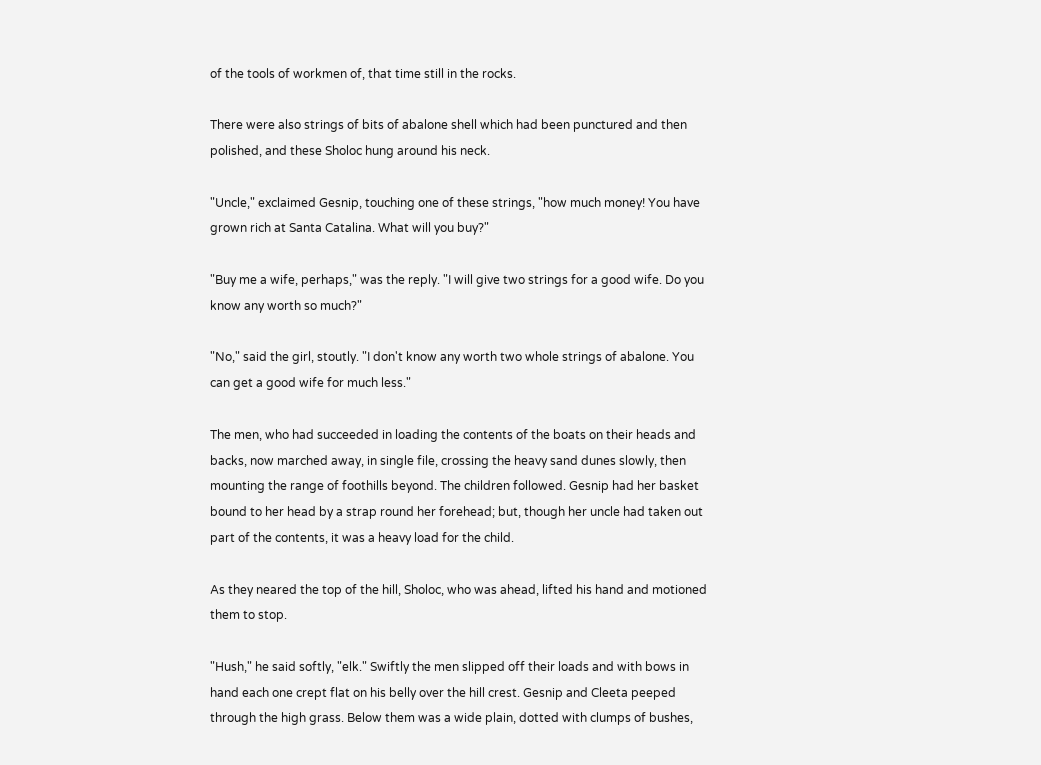of the tools of workmen of, that time still in the rocks.

There were also strings of bits of abalone shell which had been punctured and then polished, and these Sholoc hung around his neck.

"Uncle," exclaimed Gesnip, touching one of these strings, "how much money! You have grown rich at Santa Catalina. What will you buy?"

"Buy me a wife, perhaps," was the reply. "I will give two strings for a good wife. Do you know any worth so much?"

"No," said the girl, stoutly. "I don't know any worth two whole strings of abalone. You can get a good wife for much less."

The men, who had succeeded in loading the contents of the boats on their heads and backs, now marched away, in single file, crossing the heavy sand dunes slowly, then mounting the range of foothills beyond. The children followed. Gesnip had her basket bound to her head by a strap round her forehead; but, though her uncle had taken out part of the contents, it was a heavy load for the child.

As they neared the top of the hill, Sholoc, who was ahead, lifted his hand and motioned them to stop.

"Hush," he said softly, "elk." Swiftly the men slipped off their loads and with bows in hand each one crept flat on his belly over the hill crest. Gesnip and Cleeta peeped through the high grass. Below them was a wide plain, dotted with clumps of bushes,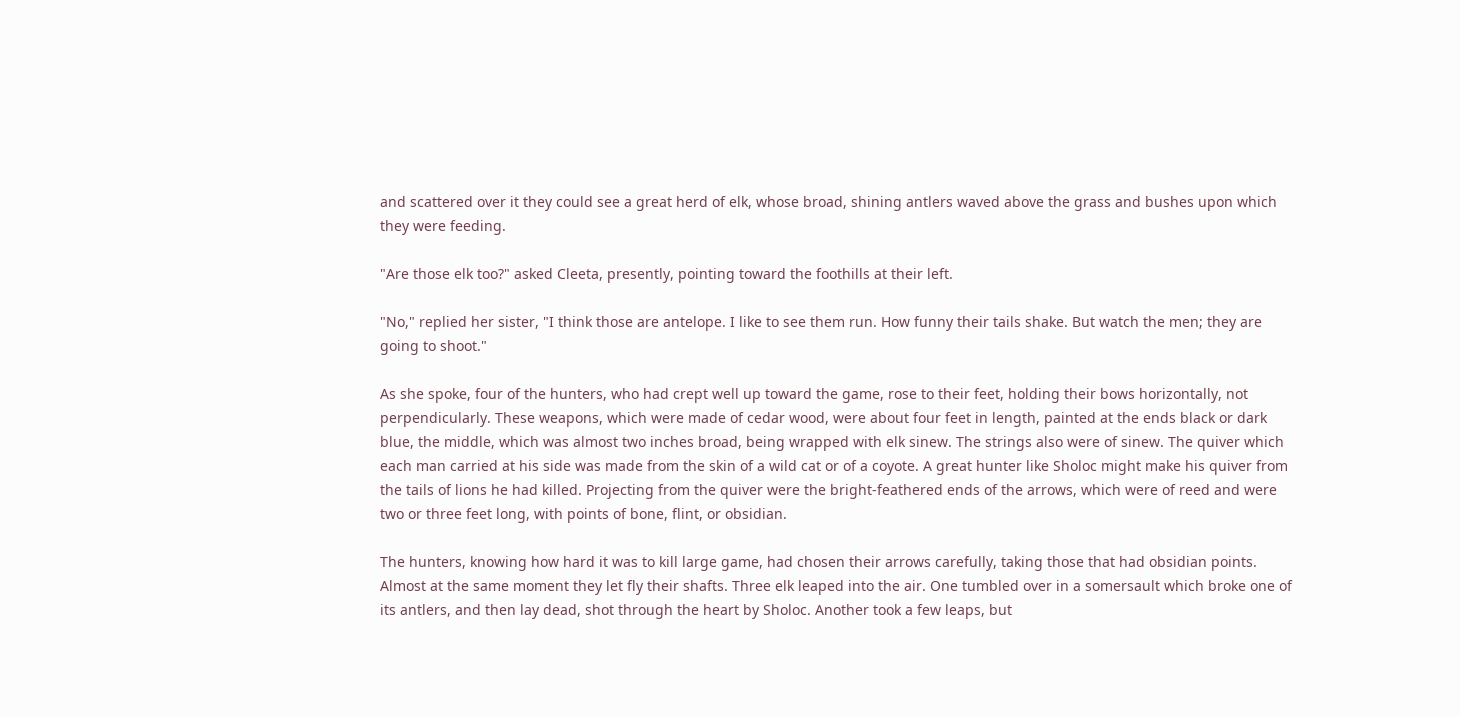and scattered over it they could see a great herd of elk, whose broad, shining antlers waved above the grass and bushes upon which they were feeding.

"Are those elk too?" asked Cleeta, presently, pointing toward the foothills at their left.

"No," replied her sister, "I think those are antelope. I like to see them run. How funny their tails shake. But watch the men; they are going to shoot."

As she spoke, four of the hunters, who had crept well up toward the game, rose to their feet, holding their bows horizontally, not perpendicularly. These weapons, which were made of cedar wood, were about four feet in length, painted at the ends black or dark blue, the middle, which was almost two inches broad, being wrapped with elk sinew. The strings also were of sinew. The quiver which each man carried at his side was made from the skin of a wild cat or of a coyote. A great hunter like Sholoc might make his quiver from the tails of lions he had killed. Projecting from the quiver were the bright-feathered ends of the arrows, which were of reed and were two or three feet long, with points of bone, flint, or obsidian.

The hunters, knowing how hard it was to kill large game, had chosen their arrows carefully, taking those that had obsidian points. Almost at the same moment they let fly their shafts. Three elk leaped into the air. One tumbled over in a somersault which broke one of its antlers, and then lay dead, shot through the heart by Sholoc. Another took a few leaps, but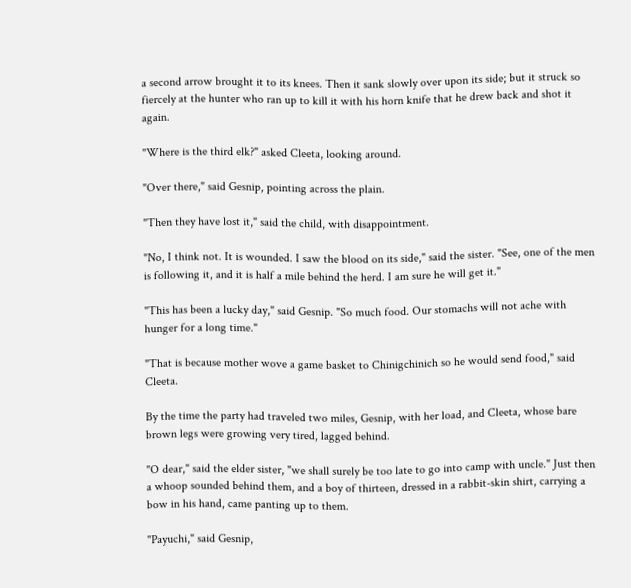a second arrow brought it to its knees. Then it sank slowly over upon its side; but it struck so fiercely at the hunter who ran up to kill it with his horn knife that he drew back and shot it again.

"Where is the third elk?" asked Cleeta, looking around.

"Over there," said Gesnip, pointing across the plain.

"Then they have lost it," said the child, with disappointment.

"No, I think not. It is wounded. I saw the blood on its side," said the sister. "See, one of the men is following it, and it is half a mile behind the herd. I am sure he will get it."

"This has been a lucky day," said Gesnip. "So much food. Our stomachs will not ache with hunger for a long time."

"That is because mother wove a game basket to Chinigchinich so he would send food," said Cleeta.

By the time the party had traveled two miles, Gesnip, with her load, and Cleeta, whose bare brown legs were growing very tired, lagged behind.

"O dear," said the elder sister, "we shall surely be too late to go into camp with uncle." Just then a whoop sounded behind them, and a boy of thirteen, dressed in a rabbit-skin shirt, carrying a bow in his hand, came panting up to them.

"Payuchi," said Gesnip,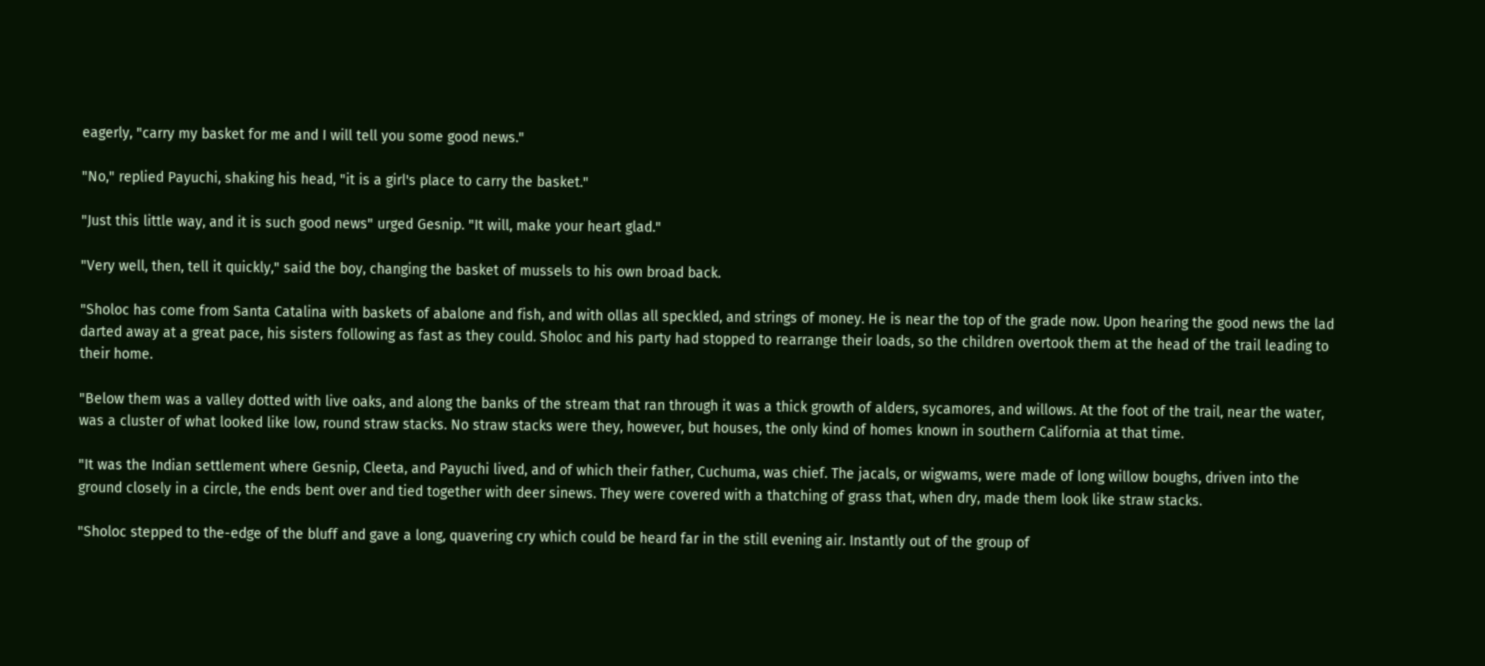eagerly, "carry my basket for me and I will tell you some good news."

"No," replied Payuchi, shaking his head, "it is a girl's place to carry the basket."

"Just this little way, and it is such good news" urged Gesnip. "It will, make your heart glad."

"Very well, then, tell it quickly," said the boy, changing the basket of mussels to his own broad back.

"Sholoc has come from Santa Catalina with baskets of abalone and fish, and with ollas all speckled, and strings of money. He is near the top of the grade now. Upon hearing the good news the lad darted away at a great pace, his sisters following as fast as they could. Sholoc and his party had stopped to rearrange their loads, so the children overtook them at the head of the trail leading to their home.

"Below them was a valley dotted with live oaks, and along the banks of the stream that ran through it was a thick growth of alders, sycamores, and willows. At the foot of the trail, near the water, was a cluster of what looked like low, round straw stacks. No straw stacks were they, however, but houses, the only kind of homes known in southern California at that time.

"It was the Indian settlement where Gesnip, Cleeta, and Payuchi lived, and of which their father, Cuchuma, was chief. The jacals, or wigwams, were made of long willow boughs, driven into the ground closely in a circle, the ends bent over and tied together with deer sinews. They were covered with a thatching of grass that, when dry, made them look like straw stacks.

"Sholoc stepped to the-edge of the bluff and gave a long, quavering cry which could be heard far in the still evening air. Instantly out of the group of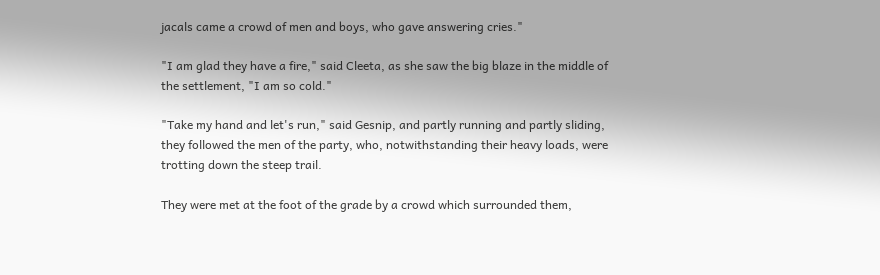jacals came a crowd of men and boys, who gave answering cries."

"I am glad they have a fire," said Cleeta, as she saw the big blaze in the middle of the settlement, "I am so cold."

"Take my hand and let's run," said Gesnip, and partly running and partly sliding, they followed the men of the party, who, notwithstanding their heavy loads, were trotting down the steep trail.

They were met at the foot of the grade by a crowd which surrounded them,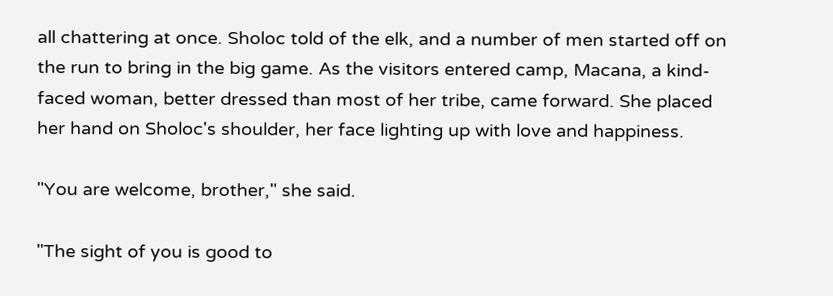all chattering at once. Sholoc told of the elk, and a number of men started off on the run to bring in the big game. As the visitors entered camp, Macana, a kind-faced woman, better dressed than most of her tribe, came forward. She placed her hand on Sholoc's shoulder, her face lighting up with love and happiness.

"You are welcome, brother," she said.

"The sight of you is good to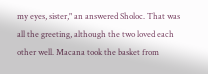my eyes, sister," an answered Sholoc. That was all the greeting, although the two loved each other well. Macana took the basket from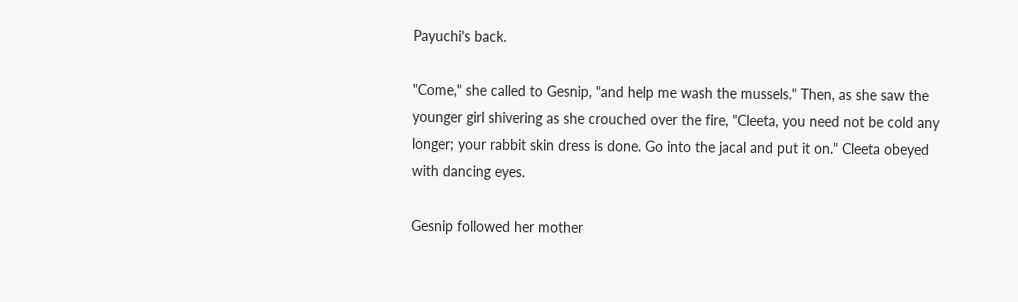Payuchi's back.

"Come," she called to Gesnip, "and help me wash the mussels." Then, as she saw the younger girl shivering as she crouched over the fire, "Cleeta, you need not be cold any longer; your rabbit skin dress is done. Go into the jacal and put it on." Cleeta obeyed with dancing eyes.

Gesnip followed her mother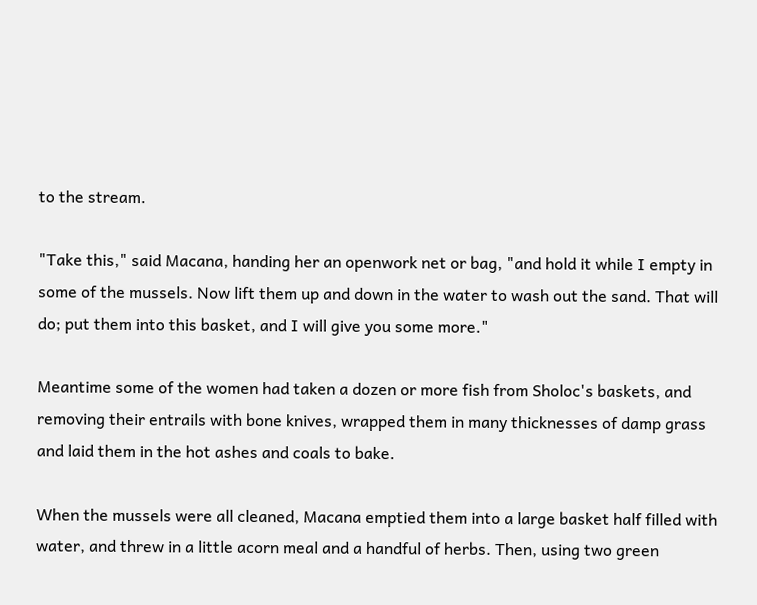to the stream.

"Take this," said Macana, handing her an openwork net or bag, "and hold it while I empty in some of the mussels. Now lift them up and down in the water to wash out the sand. That will do; put them into this basket, and I will give you some more."

Meantime some of the women had taken a dozen or more fish from Sholoc's baskets, and removing their entrails with bone knives, wrapped them in many thicknesses of damp grass and laid them in the hot ashes and coals to bake.

When the mussels were all cleaned, Macana emptied them into a large basket half filled with water, and threw in a little acorn meal and a handful of herbs. Then, using two green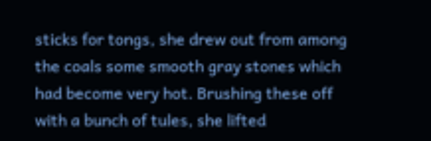sticks for tongs, she drew out from among the coals some smooth gray stones which had become very hot. Brushing these off with a bunch of tules, she lifted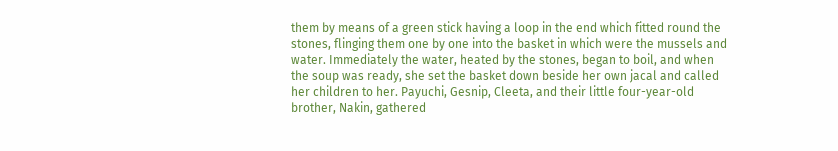them by means of a green stick having a loop in the end which fitted round the stones, flinging them one by one into the basket in which were the mussels and water. Immediately the water, heated by the stones, began to boil, and when the soup was ready, she set the basket down beside her own jacal and called her children to her. Payuchi, Gesnip, Cleeta, and their little four-year-old brother, Nakin, gathered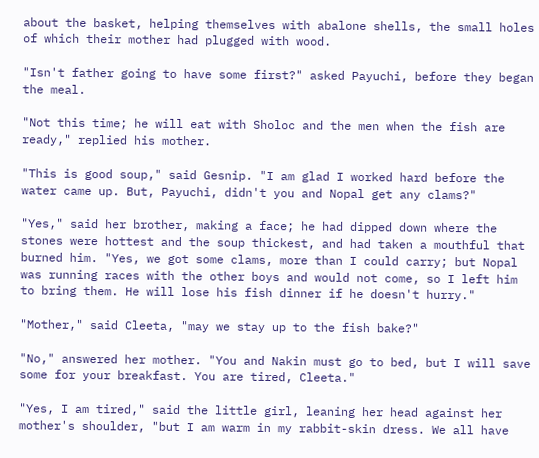about the basket, helping themselves with abalone shells, the small holes of which their mother had plugged with wood.

"Isn't father going to have some first?" asked Payuchi, before they began the meal.

"Not this time; he will eat with Sholoc and the men when the fish are ready," replied his mother.

"This is good soup," said Gesnip. "I am glad I worked hard before the water came up. But, Payuchi, didn't you and Nopal get any clams?"

"Yes," said her brother, making a face; he had dipped down where the stones were hottest and the soup thickest, and had taken a mouthful that burned him. "Yes, we got some clams, more than I could carry; but Nopal was running races with the other boys and would not come, so I left him to bring them. He will lose his fish dinner if he doesn't hurry."

"Mother," said Cleeta, "may we stay up to the fish bake?"

"No," answered her mother. "You and Nakin must go to bed, but I will save some for your breakfast. You are tired, Cleeta."

"Yes, I am tired," said the little girl, leaning her head against her mother's shoulder, "but I am warm in my rabbit-skin dress. We all have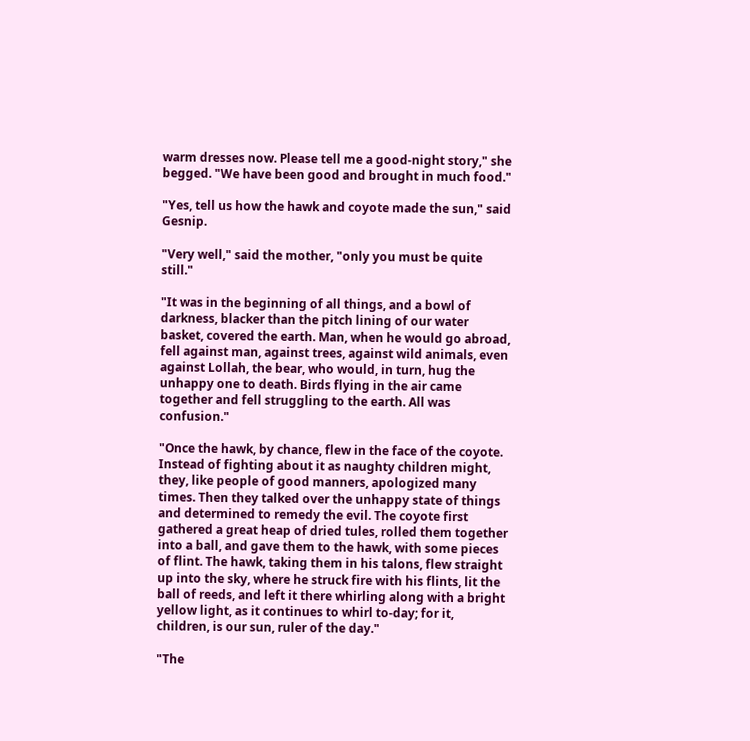warm dresses now. Please tell me a good-night story," she begged. "We have been good and brought in much food."

"Yes, tell us how the hawk and coyote made the sun," said Gesnip.

"Very well," said the mother, "only you must be quite still."

"It was in the beginning of all things, and a bowl of darkness, blacker than the pitch lining of our water basket, covered the earth. Man, when he would go abroad, fell against man, against trees, against wild animals, even against Lollah, the bear, who would, in turn, hug the unhappy one to death. Birds flying in the air came together and fell struggling to the earth. All was confusion."

"Once the hawk, by chance, flew in the face of the coyote. Instead of fighting about it as naughty children might, they, like people of good manners, apologized many times. Then they talked over the unhappy state of things and determined to remedy the evil. The coyote first gathered a great heap of dried tules, rolled them together into a ball, and gave them to the hawk, with some pieces of flint. The hawk, taking them in his talons, flew straight up into the sky, where he struck fire with his flints, lit the ball of reeds, and left it there whirling along with a bright yellow light, as it continues to whirl to-day; for it, children, is our sun, ruler of the day."

"The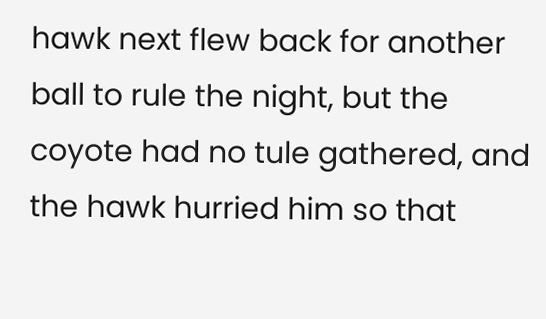hawk next flew back for another ball to rule the night, but the coyote had no tule gathered, and the hawk hurried him so that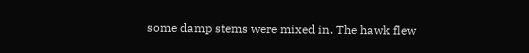some damp stems were mixed in. The hawk flew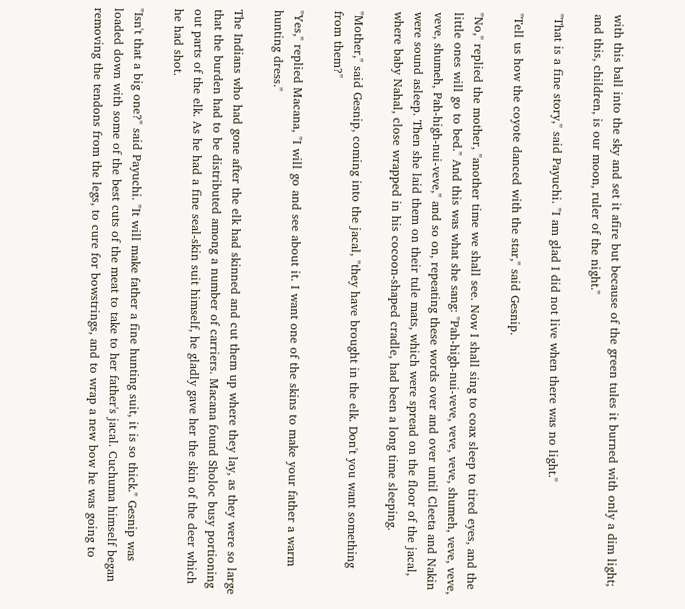with this ball into the sky and set it afire but because of the green tules it burned with only a dim light; and this, children, is our moon, ruler of the night."

"That is a fine story," said Payuchi. "I am glad I did not live when there was no light."

"Tell us how the coyote danced with the star," said Gesnip.

"No," replied the mother, "another time we shall see. Now I shall sing to coax sleep to tired eyes, and the little ones will go to bed." And this was what she sang: "Pah-high-nui-veve, veve, veve, shumeh, veve, veve, veve, shumeh, Pah-high-nui-veve," and so on, repeating these words over and over until Cleeta and Nakin were sound asleep. Then she laid them on their tule mats, which were spread on the floor of the jacal, where baby Nahal, close wrapped in his cocoon-shaped cradle, had been a long time sleeping.

"Mother," said Gesnip, coming into the jacal, "they have brought in the elk. Don't you want something from them?"

"Yes," replied Macana, "I will go and see about it. I want one of the skins to make your father a warm hunting dress."

The Indians who had gone after the elk had skinned and cut them up where they lay, as they were so large that the burden had to be distributed among a number of carriers. Macana found Sholoc busy portioning out parts of the elk. As he had a fine seal-skin suit himself, he gladly gave her the skin of the deer which he had shot.

"Isn't that a big one?" said Payuchi. "It will make father a fine hunting suit, it is so thick." Gesnip was loaded down with some of the best cuts of the meat to take to her father's jacal. Cuchuma himself began removing the tendons from the legs, to cure for bowstrings, and to wrap a new bow he was going to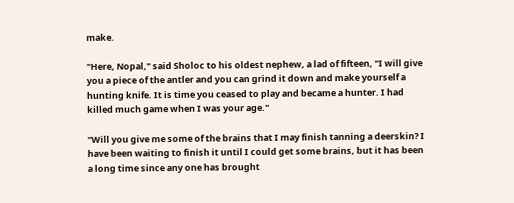make.

"Here, Nopal," said Sholoc to his oldest nephew, a lad of fifteen, "I will give you a piece of the antler and you can grind it down and make yourself a hunting knife. It is time you ceased to play and became a hunter. I had killed much game when I was your age."

"Will you give me some of the brains that I may finish tanning a deerskin? I have been waiting to finish it until I could get some brains, but it has been a long time since any one has brought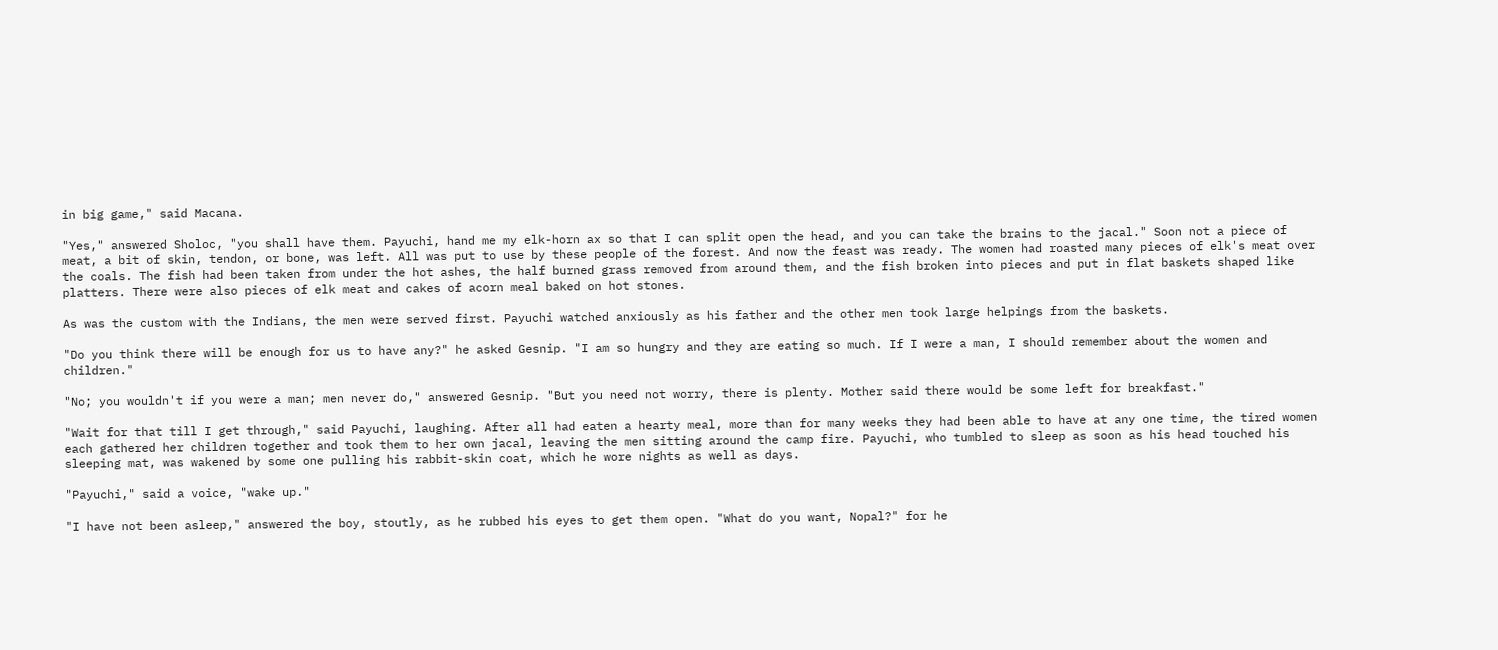in big game," said Macana.

"Yes," answered Sholoc, "you shall have them. Payuchi, hand me my elk-horn ax so that I can split open the head, and you can take the brains to the jacal." Soon not a piece of meat, a bit of skin, tendon, or bone, was left. All was put to use by these people of the forest. And now the feast was ready. The women had roasted many pieces of elk's meat over the coals. The fish had been taken from under the hot ashes, the half burned grass removed from around them, and the fish broken into pieces and put in flat baskets shaped like platters. There were also pieces of elk meat and cakes of acorn meal baked on hot stones.

As was the custom with the Indians, the men were served first. Payuchi watched anxiously as his father and the other men took large helpings from the baskets.

"Do you think there will be enough for us to have any?" he asked Gesnip. "I am so hungry and they are eating so much. If I were a man, I should remember about the women and children."

"No; you wouldn't if you were a man; men never do," answered Gesnip. "But you need not worry, there is plenty. Mother said there would be some left for breakfast."

"Wait for that till I get through," said Payuchi, laughing. After all had eaten a hearty meal, more than for many weeks they had been able to have at any one time, the tired women each gathered her children together and took them to her own jacal, leaving the men sitting around the camp fire. Payuchi, who tumbled to sleep as soon as his head touched his sleeping mat, was wakened by some one pulling his rabbit-skin coat, which he wore nights as well as days.

"Payuchi," said a voice, "wake up."

"I have not been asleep," answered the boy, stoutly, as he rubbed his eyes to get them open. "What do you want, Nopal?" for he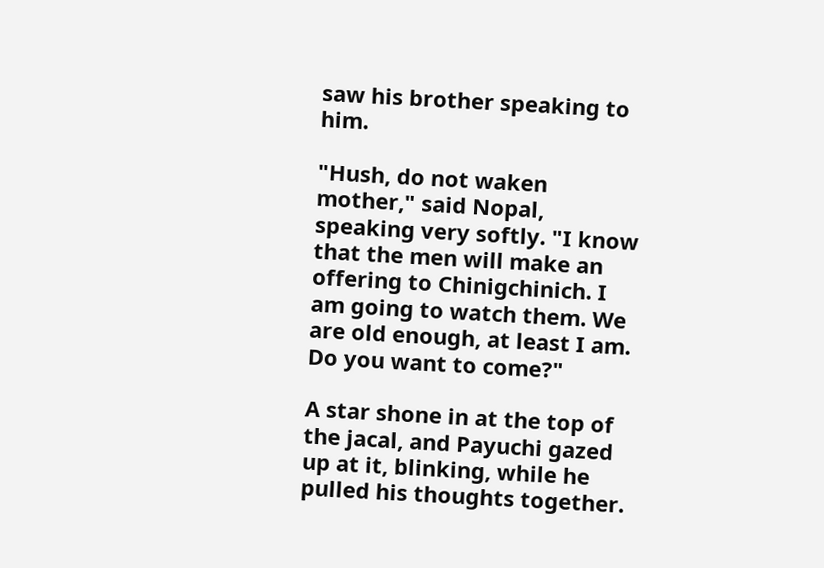saw his brother speaking to him.

"Hush, do not waken mother," said Nopal, speaking very softly. "I know that the men will make an offering to Chinigchinich. I am going to watch them. We are old enough, at least I am. Do you want to come?"

A star shone in at the top of the jacal, and Payuchi gazed up at it, blinking, while he pulled his thoughts together.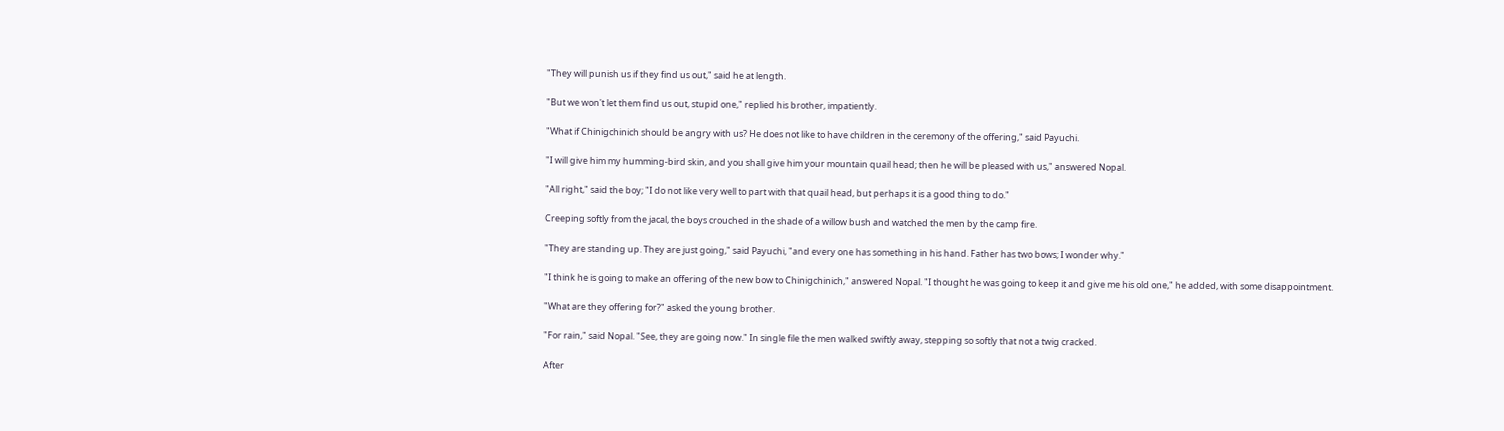"They will punish us if they find us out," said he at length.

"But we won't let them find us out, stupid one," replied his brother, impatiently.

"What if Chinigchinich should be angry with us? He does not like to have children in the ceremony of the offering," said Payuchi.

"I will give him my humming-bird skin, and you shall give him your mountain quail head; then he will be pleased with us," answered Nopal.

"All right," said the boy; "I do not like very well to part with that quail head, but perhaps it is a good thing to do."

Creeping softly from the jacal, the boys crouched in the shade of a willow bush and watched the men by the camp fire.

"They are standing up. They are just going," said Payuchi, "and every one has something in his hand. Father has two bows; I wonder why."

"I think he is going to make an offering of the new bow to Chinigchinich," answered Nopal. "I thought he was going to keep it and give me his old one," he added, with some disappointment.

"What are they offering for?" asked the young brother.

"For rain," said Nopal. "See, they are going now." In single file the men walked swiftly away, stepping so softly that not a twig cracked.

After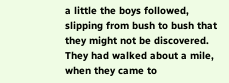a little the boys followed, slipping from bush to bush that they might not be discovered. They had walked about a mile, when they came to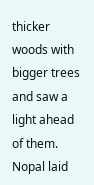thicker woods with bigger trees and saw a light ahead of them. Nopal laid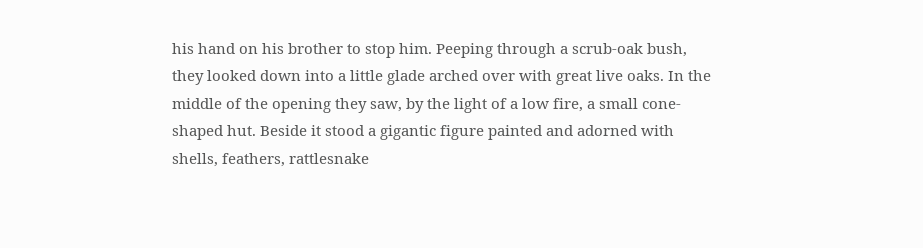his hand on his brother to stop him. Peeping through a scrub-oak bush, they looked down into a little glade arched over with great live oaks. In the middle of the opening they saw, by the light of a low fire, a small cone-shaped hut. Beside it stood a gigantic figure painted and adorned with shells, feathers, rattlesnake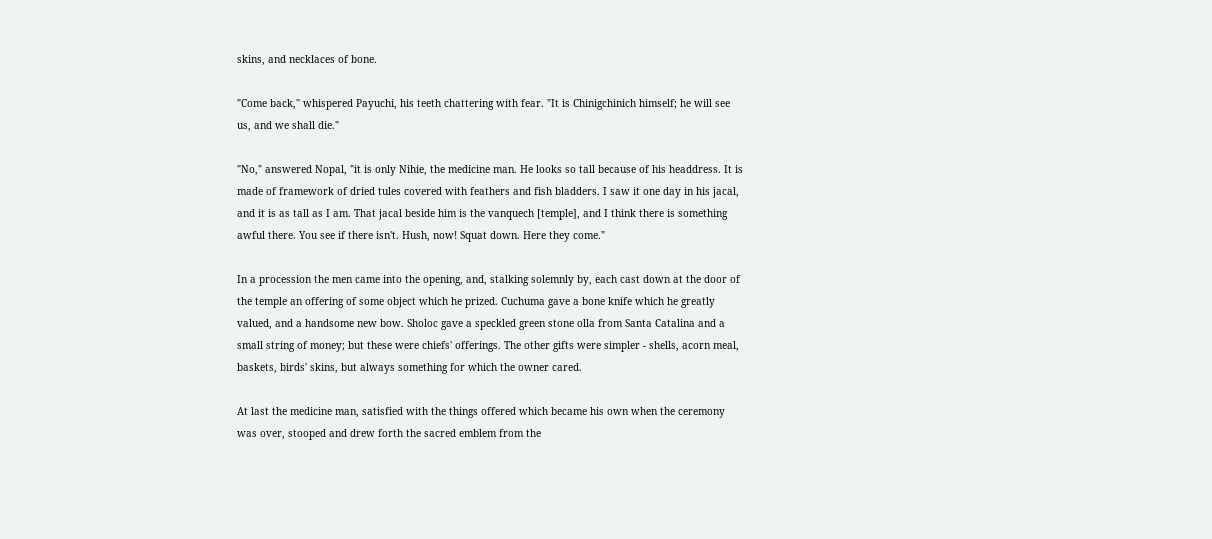skins, and necklaces of bone.

"Come back," whispered Payuchi, his teeth chattering with fear. "It is Chinigchinich himself; he will see us, and we shall die."

"No," answered Nopal, "it is only Nihie, the medicine man. He looks so tall because of his headdress. It is made of framework of dried tules covered with feathers and fish bladders. I saw it one day in his jacal, and it is as tall as I am. That jacal beside him is the vanquech [temple], and I think there is something awful there. You see if there isn't. Hush, now! Squat down. Here they come."

In a procession the men came into the opening, and, stalking solemnly by, each cast down at the door of the temple an offering of some object which he prized. Cuchuma gave a bone knife which he greatly valued, and a handsome new bow. Sholoc gave a speckled green stone olla from Santa Catalina and a small string of money; but these were chiefs' offerings. The other gifts were simpler - shells, acorn meal, baskets, birds' skins, but always something for which the owner cared.

At last the medicine man, satisfied with the things offered which became his own when the ceremony was over, stooped and drew forth the sacred emblem from the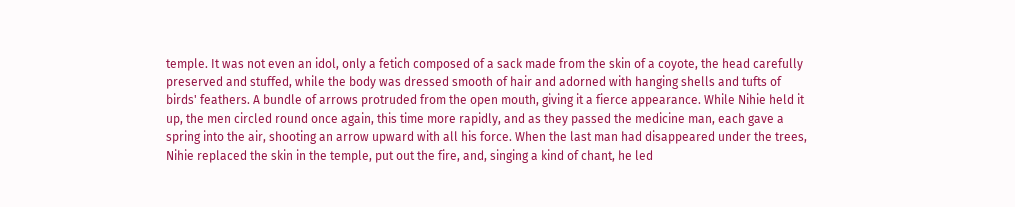temple. It was not even an idol, only a fetich composed of a sack made from the skin of a coyote, the head carefully preserved and stuffed, while the body was dressed smooth of hair and adorned with hanging shells and tufts of birds' feathers. A bundle of arrows protruded from the open mouth, giving it a fierce appearance. While Nihie held it up, the men circled round once again, this time more rapidly, and as they passed the medicine man, each gave a spring into the air, shooting an arrow upward with all his force. When the last man had disappeared under the trees, Nihie replaced the skin in the temple, put out the fire, and, singing a kind of chant, he led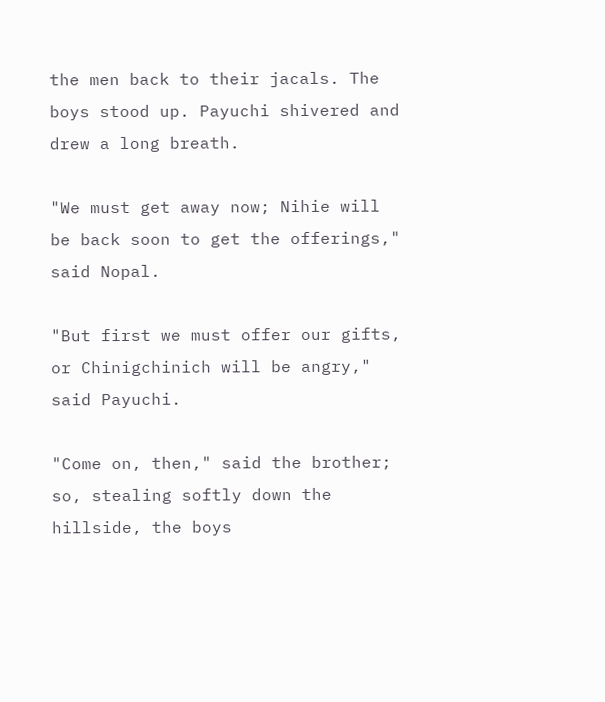the men back to their jacals. The boys stood up. Payuchi shivered and drew a long breath.

"We must get away now; Nihie will be back soon to get the offerings," said Nopal.

"But first we must offer our gifts, or Chinigchinich will be angry," said Payuchi.

"Come on, then," said the brother; so, stealing softly down the hillside, the boys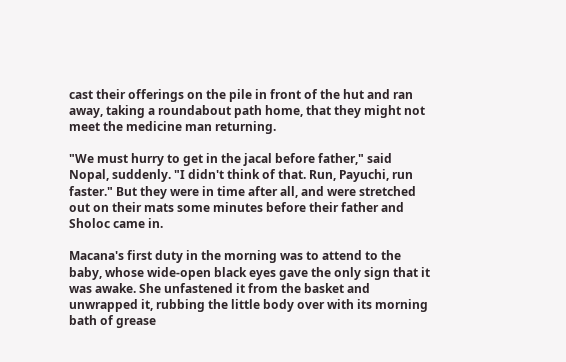cast their offerings on the pile in front of the hut and ran away, taking a roundabout path home, that they might not meet the medicine man returning.

"We must hurry to get in the jacal before father," said Nopal, suddenly. "I didn't think of that. Run, Payuchi, run faster." But they were in time after all, and were stretched out on their mats some minutes before their father and Sholoc came in.

Macana's first duty in the morning was to attend to the baby, whose wide-open black eyes gave the only sign that it was awake. She unfastened it from the basket and unwrapped it, rubbing the little body over with its morning bath of grease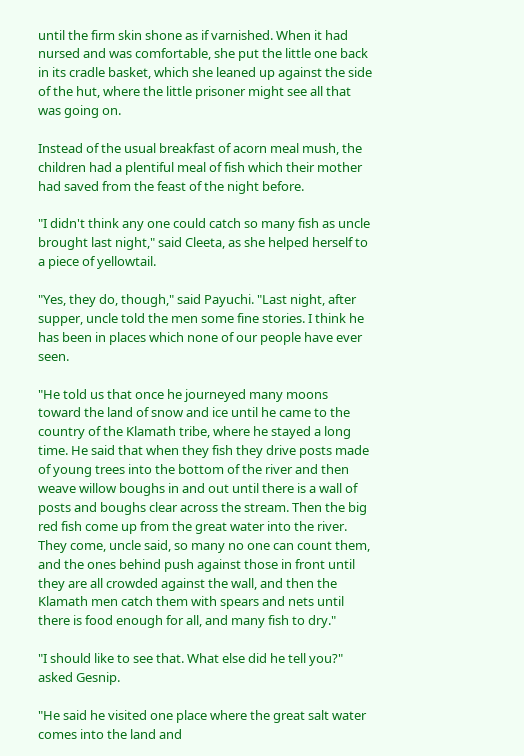until the firm skin shone as if varnished. When it had nursed and was comfortable, she put the little one back in its cradle basket, which she leaned up against the side of the hut, where the little prisoner might see all that was going on.

Instead of the usual breakfast of acorn meal mush, the children had a plentiful meal of fish which their mother had saved from the feast of the night before.

"I didn't think any one could catch so many fish as uncle brought last night," said Cleeta, as she helped herself to a piece of yellowtail.

"Yes, they do, though," said Payuchi. "Last night, after supper, uncle told the men some fine stories. I think he has been in places which none of our people have ever seen.

"He told us that once he journeyed many moons toward the land of snow and ice until he came to the country of the Klamath tribe, where he stayed a long time. He said that when they fish they drive posts made of young trees into the bottom of the river and then weave willow boughs in and out until there is a wall of posts and boughs clear across the stream. Then the big red fish come up from the great water into the river. They come, uncle said, so many no one can count them, and the ones behind push against those in front until they are all crowded against the wall, and then the Klamath men catch them with spears and nets until there is food enough for all, and many fish to dry."

"I should like to see that. What else did he tell you?" asked Gesnip.

"He said he visited one place where the great salt water comes into the land and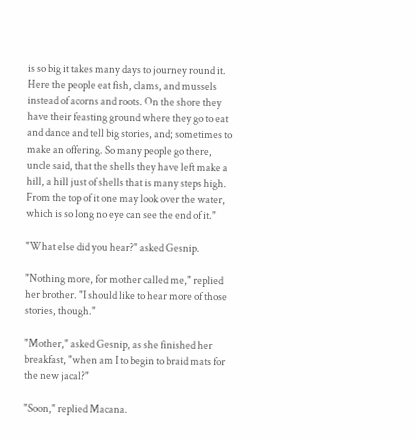is so big it takes many days to journey round it. Here the people eat fish, clams, and mussels instead of acorns and roots. On the shore they have their feasting ground where they go to eat and dance and tell big stories, and; sometimes to make an offering. So many people go there, uncle said, that the shells they have left make a hill, a hill just of shells that is many steps high. From the top of it one may look over the water, which is so long no eye can see the end of it."

"What else did you hear?" asked Gesnip.

"Nothing more, for mother called me," replied her brother. "I should like to hear more of those stories, though."

"Mother," asked Gesnip, as she finished her breakfast, "when am I to begin to braid mats for the new jacal?"

"Soon," replied Macana.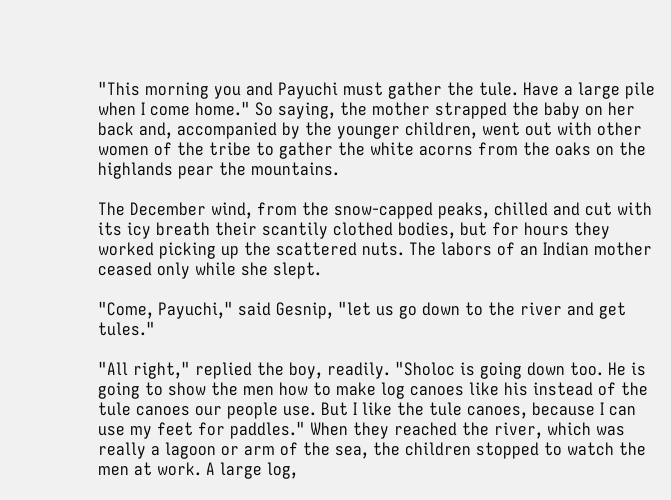"This morning you and Payuchi must gather the tule. Have a large pile when I come home." So saying, the mother strapped the baby on her back and, accompanied by the younger children, went out with other women of the tribe to gather the white acorns from the oaks on the highlands pear the mountains.

The December wind, from the snow-capped peaks, chilled and cut with its icy breath their scantily clothed bodies, but for hours they worked picking up the scattered nuts. The labors of an Indian mother ceased only while she slept.

"Come, Payuchi," said Gesnip, "let us go down to the river and get tules."

"All right," replied the boy, readily. "Sholoc is going down too. He is going to show the men how to make log canoes like his instead of the tule canoes our people use. But I like the tule canoes, because I can use my feet for paddles." When they reached the river, which was really a lagoon or arm of the sea, the children stopped to watch the men at work. A large log,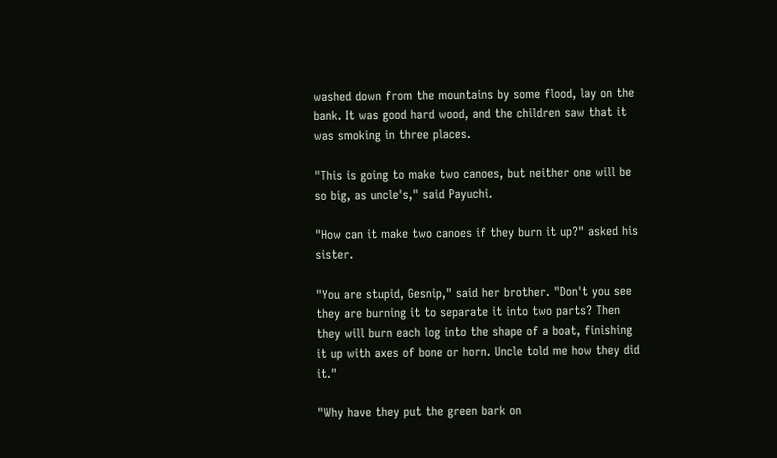washed down from the mountains by some flood, lay on the bank. It was good hard wood, and the children saw that it was smoking in three places.

"This is going to make two canoes, but neither one will be so big, as uncle's," said Payuchi.

"How can it make two canoes if they burn it up?" asked his sister.

"You are stupid, Gesnip," said her brother. "Don't you see they are burning it to separate it into two parts? Then they will burn each log into the shape of a boat, finishing it up with axes of bone or horn. Uncle told me how they did it."

"Why have they put the green bark on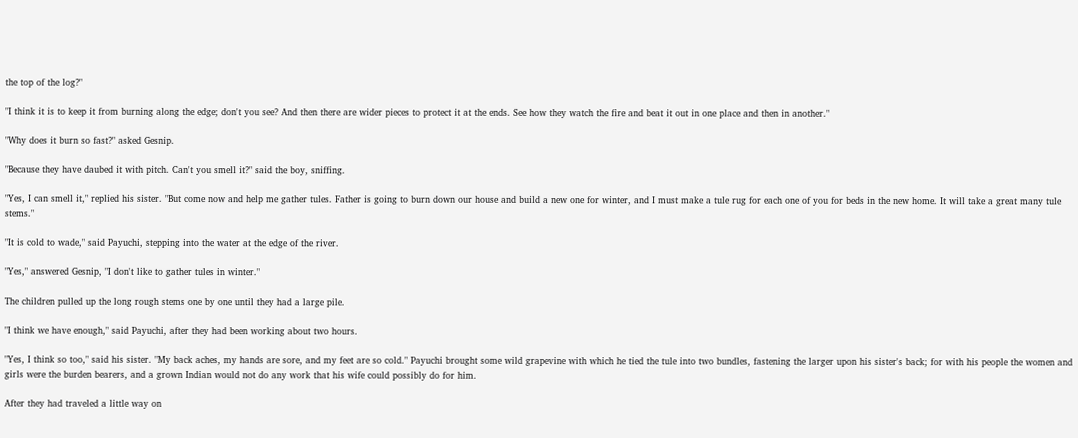the top of the log?"

"I think it is to keep it from burning along the edge; don't you see? And then there are wider pieces to protect it at the ends. See how they watch the fire and beat it out in one place and then in another."

"Why does it burn so fast?" asked Gesnip.

"Because they have daubed it with pitch. Can't you smell it?" said the boy, sniffing.

"Yes, I can smell it," replied his sister. "But come now and help me gather tules. Father is going to burn down our house and build a new one for winter, and I must make a tule rug for each one of you for beds in the new home. It will take a great many tule stems."

"It is cold to wade," said Payuchi, stepping into the water at the edge of the river.

"Yes," answered Gesnip, "I don't like to gather tules in winter."

The children pulled up the long rough stems one by one until they had a large pile.

"I think we have enough," said Payuchi, after they had been working about two hours.

"Yes, I think so too," said his sister. "My back aches, my hands are sore, and my feet are so cold." Payuchi brought some wild grapevine with which he tied the tule into two bundles, fastening the larger upon his sister's back; for with his people the women and girls were the burden bearers, and a grown Indian would not do any work that his wife could possibly do for him.

After they had traveled a little way on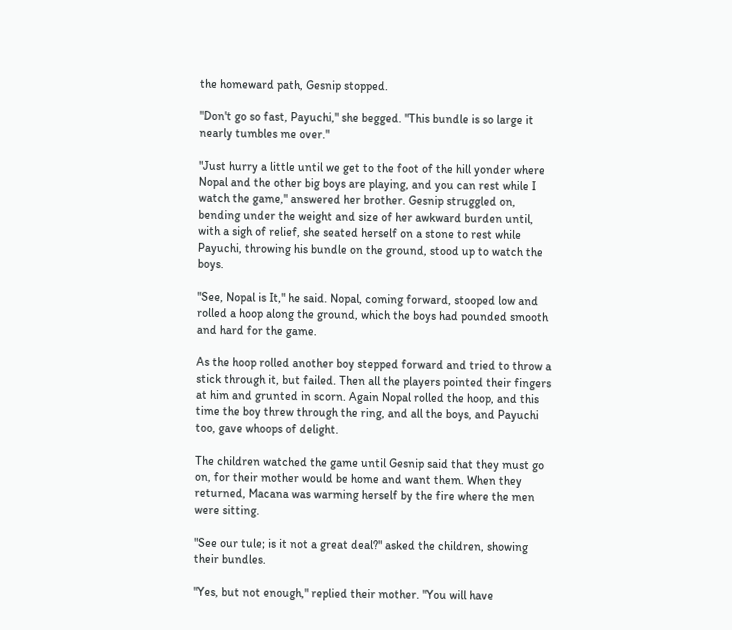the homeward path, Gesnip stopped.

"Don't go so fast, Payuchi," she begged. "This bundle is so large it nearly tumbles me over."

"Just hurry a little until we get to the foot of the hill yonder where Nopal and the other big boys are playing, and you can rest while I watch the game," answered her brother. Gesnip struggled on, bending under the weight and size of her awkward burden until, with a sigh of relief, she seated herself on a stone to rest while Payuchi, throwing his bundle on the ground, stood up to watch the boys.

"See, Nopal is It," he said. Nopal, coming forward, stooped low and rolled a hoop along the ground, which the boys had pounded smooth and hard for the game.

As the hoop rolled another boy stepped forward and tried to throw a stick through it, but failed. Then all the players pointed their fingers at him and grunted in scorn. Again Nopal rolled the hoop, and this time the boy threw through the ring, and all the boys, and Payuchi too, gave whoops of delight.

The children watched the game until Gesnip said that they must go on, for their mother would be home and want them. When they returned, Macana was warming herself by the fire where the men were sitting.

"See our tule; is it not a great deal?" asked the children, showing their bundles.

"Yes, but not enough," replied their mother. "You will have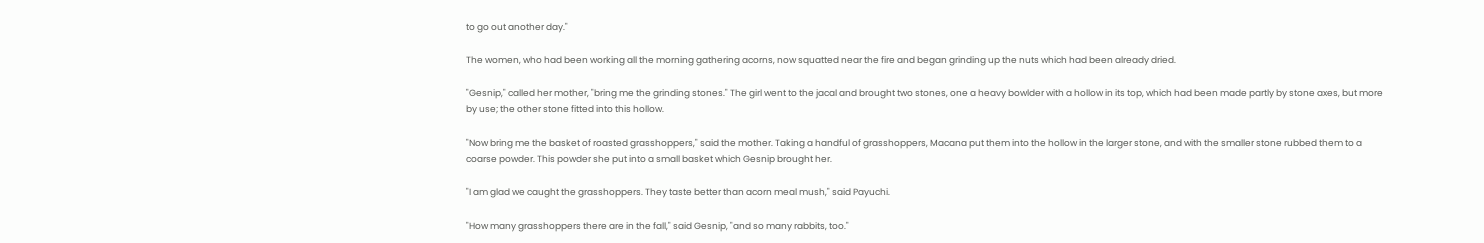to go out another day."

The women, who had been working all the morning gathering acorns, now squatted near the fire and began grinding up the nuts which had been already dried.

"Gesnip," called her mother, "bring me the grinding stones." The girl went to the jacal and brought two stones, one a heavy bowlder with a hollow in its top, which had been made partly by stone axes, but more by use; the other stone fitted into this hollow.

"Now bring me the basket of roasted grasshoppers," said the mother. Taking a handful of grasshoppers, Macana put them into the hollow in the larger stone, and with the smaller stone rubbed them to a coarse powder. This powder she put into a small basket which Gesnip brought her.

"I am glad we caught the grasshoppers. They taste better than acorn meal mush," said Payuchi.

"How many grasshoppers there are in the fall," said Gesnip, "and so many rabbits, too."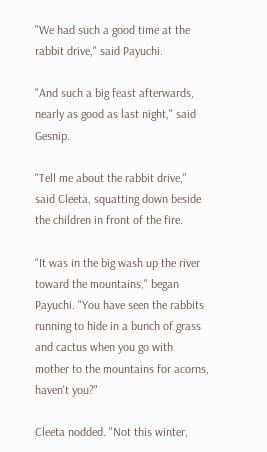"We had such a good time at the rabbit drive," said Payuchi.

"And such a big feast afterwards, nearly as good as last night," said Gesnip.

"Tell me about the rabbit drive," said Cleeta, squatting down beside the children in front of the fire.

"It was in the big wash up the river toward the mountains," began Payuchi. "You have seen the rabbits running to hide in a bunch of grass and cactus when you go with mother to the mountains for acorns, haven't you?"

Cleeta nodded. "Not this winter,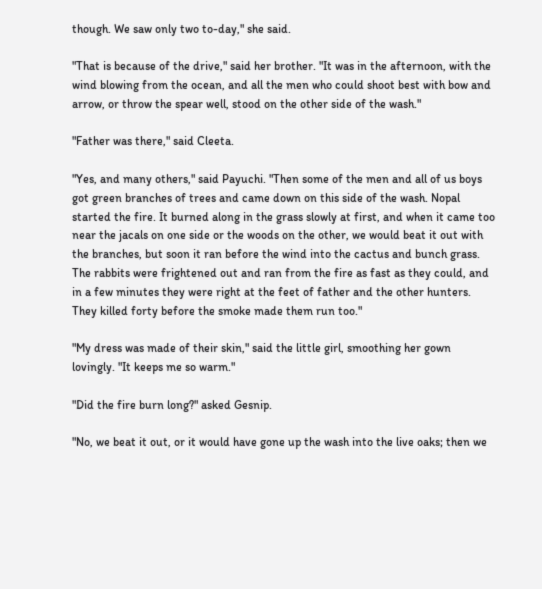though. We saw only two to-day," she said.

"That is because of the drive," said her brother. "It was in the afternoon, with the wind blowing from the ocean, and all the men who could shoot best with bow and arrow, or throw the spear well, stood on the other side of the wash."

"Father was there," said Cleeta.

"Yes, and many others," said Payuchi. "Then some of the men and all of us boys got green branches of trees and came down on this side of the wash. Nopal started the fire. It burned along in the grass slowly at first, and when it came too near the jacals on one side or the woods on the other, we would beat it out with the branches, but soon it ran before the wind into the cactus and bunch grass. The rabbits were frightened out and ran from the fire as fast as they could, and in a few minutes they were right at the feet of father and the other hunters. They killed forty before the smoke made them run too."

"My dress was made of their skin," said the little girl, smoothing her gown lovingly. "It keeps me so warm."

"Did the fire burn long?" asked Gesnip.

"No, we beat it out, or it would have gone up the wash into the live oaks; then we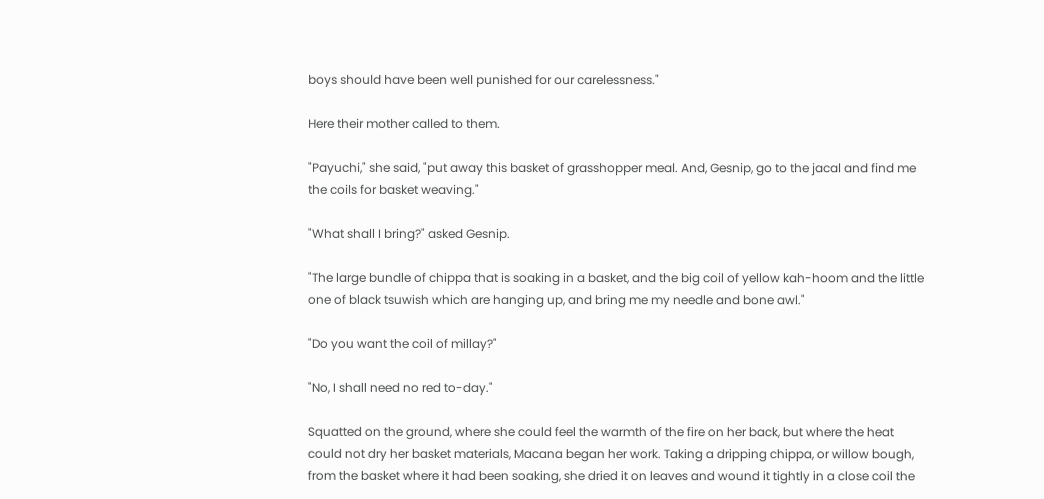boys should have been well punished for our carelessness."

Here their mother called to them.

"Payuchi," she said, "put away this basket of grasshopper meal. And, Gesnip, go to the jacal and find me the coils for basket weaving."

"What shall I bring?" asked Gesnip.

"The large bundle of chippa that is soaking in a basket, and the big coil of yellow kah-hoom and the little one of black tsuwish which are hanging up, and bring me my needle and bone awl."

"Do you want the coil of millay?"

"No, I shall need no red to-day."

Squatted on the ground, where she could feel the warmth of the fire on her back, but where the heat could not dry her basket materials, Macana began her work. Taking a dripping chippa, or willow bough, from the basket where it had been soaking, she dried it on leaves and wound it tightly in a close coil the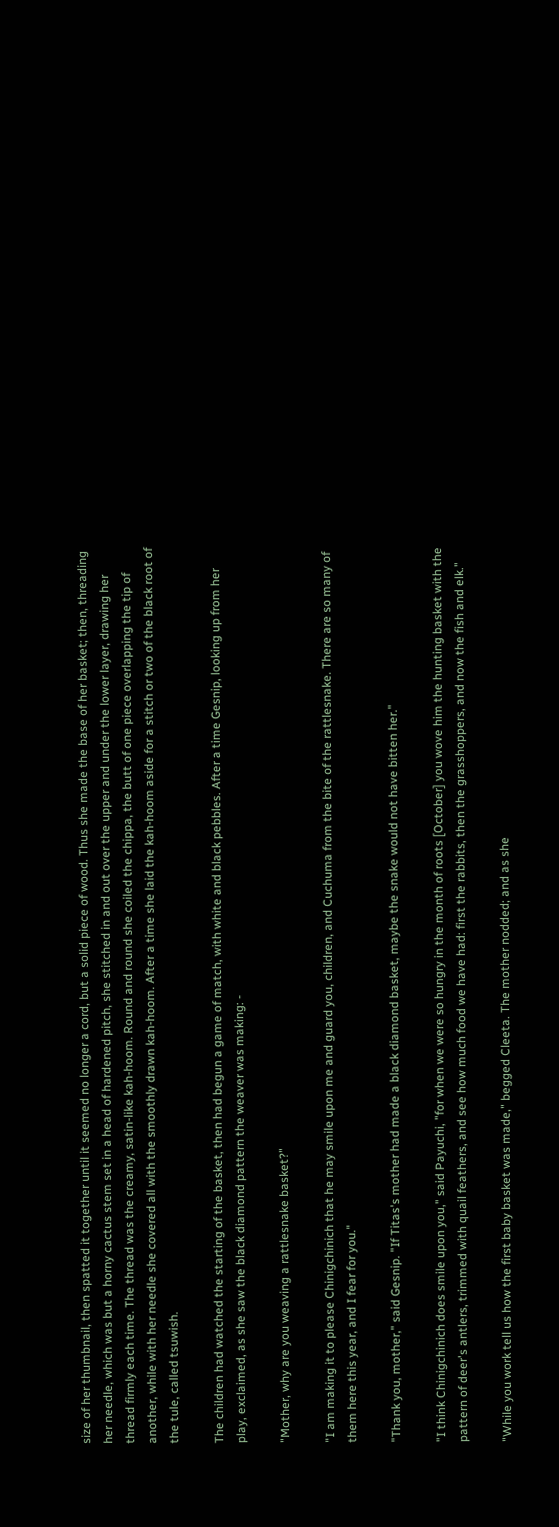size of her thumbnail, then spatted it together until it seemed no longer a cord, but a solid piece of wood. Thus she made the base of her basket; then, threading her needle, which was but a horny cactus stem set in a head of hardened pitch, she stitched in and out over the upper and under the lower layer, drawing her thread firmly each time. The thread was the creamy, satin-like kah-hoom. Round and round she coiled the chippa, the butt of one piece overlapping the tip of another, while with her needle she covered all with the smoothly drawn kah-hoom. After a time she laid the kah-hoom aside for a stitch or two of the black root of the tule, called tsuwish.

The children had watched the starting of the basket, then had begun a game of match, with white and black pebbles. After a time Gesnip, looking up from her play, exclaimed, as she saw the black diamond pattern the weaver was making: -

"Mother, why are you weaving a rattlesnake basket?"

"I am making it to please Chinigchinich that he may smile upon me and guard you, children, and Cuchuma from the bite of the rattlesnake. There are so many of them here this year, and I fear for you."

"Thank you, mother," said Gesnip. "If Titas's mother had made a black diamond basket, maybe the snake would not have bitten her."

"I think Chinigchinich does smile upon you," said Payuchi, "for when we were so hungry in the month of roots [October] you wove him the hunting basket with the pattern of deer's antlers, trimmed with quail feathers, and see how much food we have had: first the rabbits, then the grasshoppers, and now the fish and elk."

"While you work tell us how the first baby basket was made," begged Cleeta. The mother nodded; and as she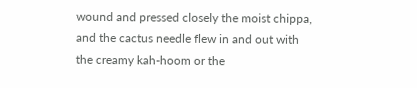wound and pressed closely the moist chippa, and the cactus needle flew in and out with the creamy kah-hoom or the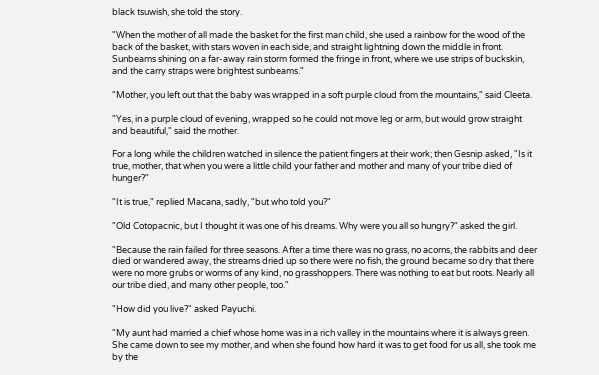black tsuwish, she told the story.

"When the mother of all made the basket for the first man child, she used a rainbow for the wood of the back of the basket, with stars woven in each side, and straight lightning down the middle in front. Sunbeams shining on a far-away rain storm formed the fringe in front, where we use strips of buckskin, and the carry straps were brightest sunbeams."

"Mother, you left out that the baby was wrapped in a soft purple cloud from the mountains," said Cleeta.

"Yes, in a purple cloud of evening, wrapped so he could not move leg or arm, but would grow straight and beautiful," said the mother.

For a long while the children watched in silence the patient fingers at their work; then Gesnip asked, "Is it true, mother, that when you were a little child your father and mother and many of your tribe died of hunger?"

"It is true," replied Macana, sadly, "but who told you?"

"Old Cotopacnic, but I thought it was one of his dreams. Why were you all so hungry?" asked the girl.

"Because the rain failed for three seasons. After a time there was no grass, no acorns, the rabbits and deer died or wandered away, the streams dried up so there were no fish, the ground became so dry that there were no more grubs or worms of any kind, no grasshoppers. There was nothing to eat but roots. Nearly all our tribe died, and many other people, too."

"How did you live?" asked Payuchi.

"My aunt had married a chief whose home was in a rich valley in the mountains where it is always green. She came down to see my mother, and when she found how hard it was to get food for us all, she took me by the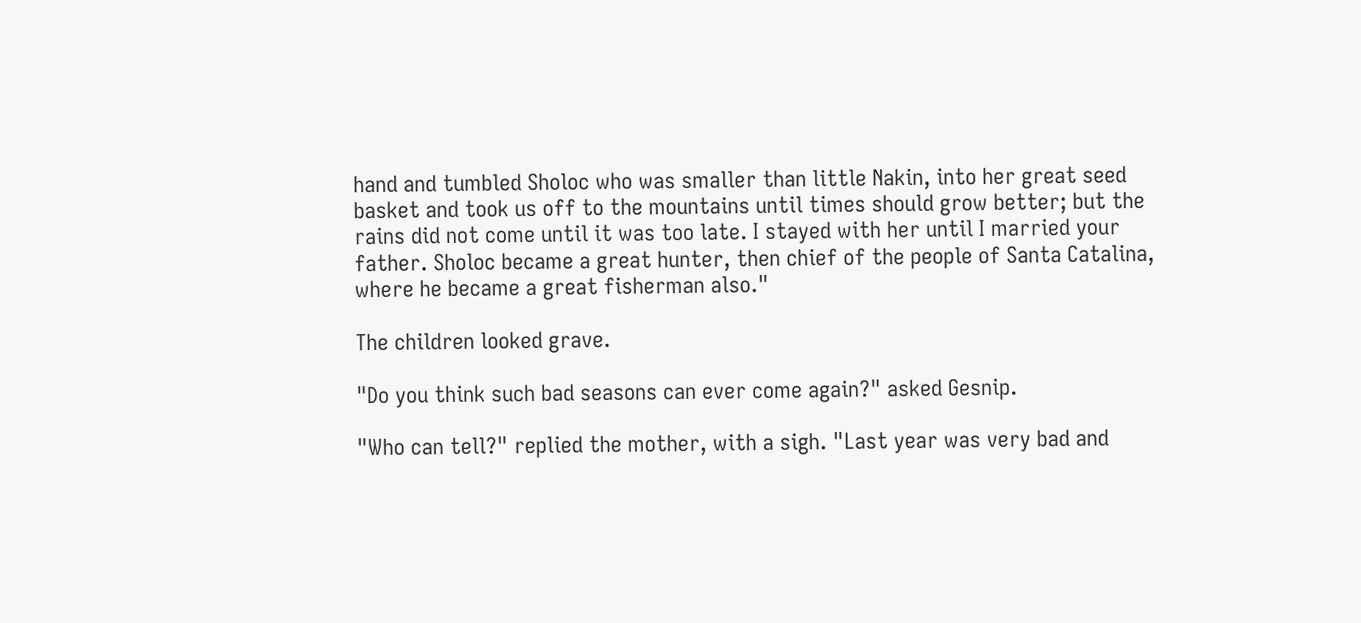hand and tumbled Sholoc who was smaller than little Nakin, into her great seed basket and took us off to the mountains until times should grow better; but the rains did not come until it was too late. I stayed with her until I married your father. Sholoc became a great hunter, then chief of the people of Santa Catalina, where he became a great fisherman also."

The children looked grave.

"Do you think such bad seasons can ever come again?" asked Gesnip.

"Who can tell?" replied the mother, with a sigh. "Last year was very bad and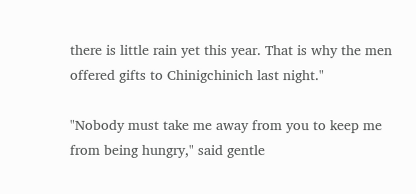there is little rain yet this year. That is why the men offered gifts to Chinigchinich last night."

"Nobody must take me away from you to keep me from being hungry," said gentle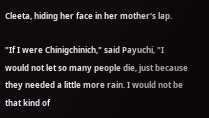Cleeta, hiding her face in her mother's lap.

"If I were Chinigchinich," said Payuchi, "I would not let so many people die, just because they needed a little more rain. I would not be that kind of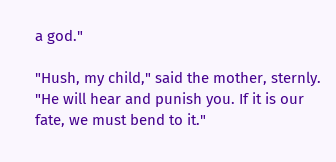a god."

"Hush, my child," said the mother, sternly. "He will hear and punish you. If it is our fate, we must bend to it."